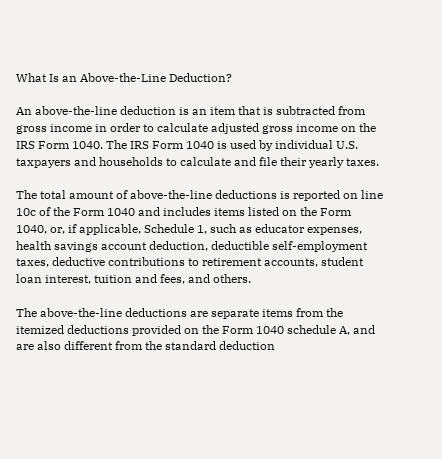What Is an Above-the-Line Deduction?

An above-the-line deduction is an item that is subtracted from gross income in order to calculate adjusted gross income on the IRS Form 1040. The IRS Form 1040 is used by individual U.S. taxpayers and households to calculate and file their yearly taxes.

The total amount of above-the-line deductions is reported on line 10c of the Form 1040 and includes items listed on the Form 1040, or, if applicable, Schedule 1, such as educator expenses, health savings account deduction, deductible self-employment taxes, deductive contributions to retirement accounts, student loan interest, tuition and fees, and others.

The above-the-line deductions are separate items from the itemized deductions provided on the Form 1040 schedule A, and are also different from the standard deduction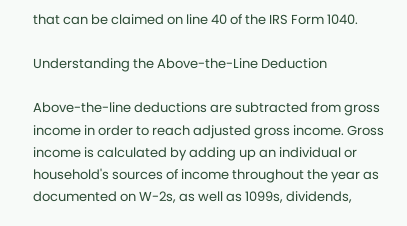that can be claimed on line 40 of the IRS Form 1040.

Understanding the Above-the-Line Deduction

Above-the-line deductions are subtracted from gross income in order to reach adjusted gross income. Gross income is calculated by adding up an individual or household's sources of income throughout the year as documented on W-2s, as well as 1099s, dividends,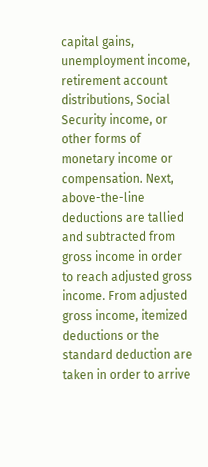capital gains, unemployment income, retirement account distributions, Social Security income, or other forms of monetary income or compensation. Next, above-the-line deductions are tallied and subtracted from gross income in order to reach adjusted gross income. From adjusted gross income, itemized deductions or the standard deduction are taken in order to arrive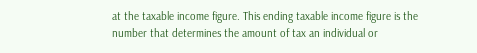at the taxable income figure. This ending taxable income figure is the number that determines the amount of tax an individual or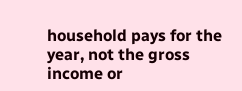household pays for the year, not the gross income or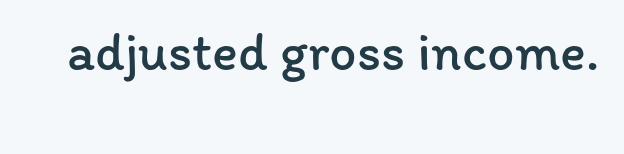adjusted gross income.